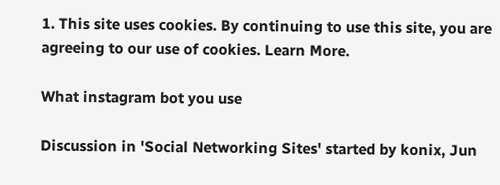1. This site uses cookies. By continuing to use this site, you are agreeing to our use of cookies. Learn More.

What instagram bot you use

Discussion in 'Social Networking Sites' started by konix, Jun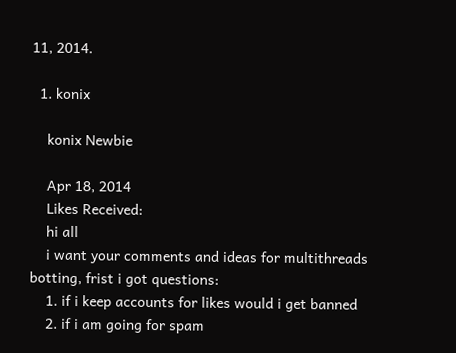11, 2014.

  1. konix

    konix Newbie

    Apr 18, 2014
    Likes Received:
    hi all
    i want your comments and ideas for multithreads botting, frist i got questions:
    1. if i keep accounts for likes would i get banned
    2. if i am going for spam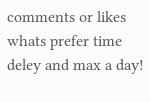comments or likes whats prefer time deley and max a day!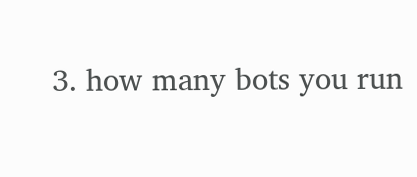3. how many bots you run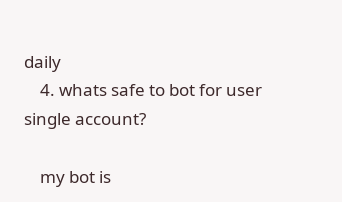daily
    4. whats safe to bot for user single account?

    my bot is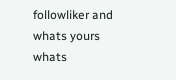followliker and whats yours whats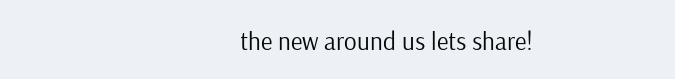the new around us lets share!